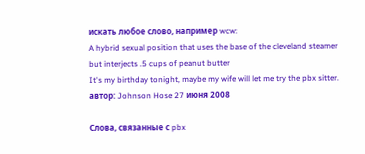искать любое слово, например wcw:
A hybrid sexual position that uses the base of the cleveland steamer but interjects .5 cups of peanut butter
It's my birthday tonight, maybe my wife will let me try the pbx sitter.
автор: Johnson Hose 27 июня 2008

Слова, связанные с pbx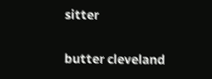sitter

butter cleveland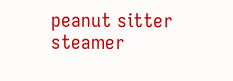peanut sitter steamer